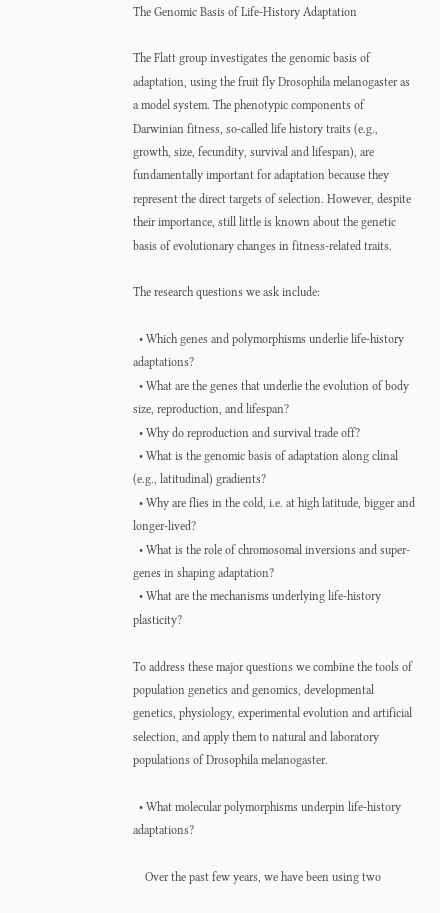The Genomic Basis of Life-History Adaptation

The Flatt group investigates the genomic basis of adaptation, using the fruit fly Drosophila melanogaster as a model system. The phenotypic components of Darwinian fitness, so-called life history traits (e.g., growth, size, fecundity, survival and lifespan), are fundamentally important for adaptation because they represent the direct targets of selection. However, despite their importance, still little is known about the genetic basis of evolutionary changes in fitness-related traits.

The research questions we ask include:

  • Which genes and polymorphisms underlie life-history adaptations?
  • What are the genes that underlie the evolution of body size, reproduction, and lifespan?
  • Why do reproduction and survival trade off?
  • What is the genomic basis of adaptation along clinal (e.g., latitudinal) gradients?
  • Why are flies in the cold, i.e. at high latitude, bigger and longer-lived?
  • What is the role of chromosomal inversions and super-genes in shaping adaptation?
  • What are the mechanisms underlying life-history plasticity?

To address these major questions we combine the tools of population genetics and genomics, developmental genetics, physiology, experimental evolution and artificial selection, and apply them to natural and laboratory populations of Drosophila melanogaster.

  • What molecular polymorphisms underpin life-history adaptations?

    Over the past few years, we have been using two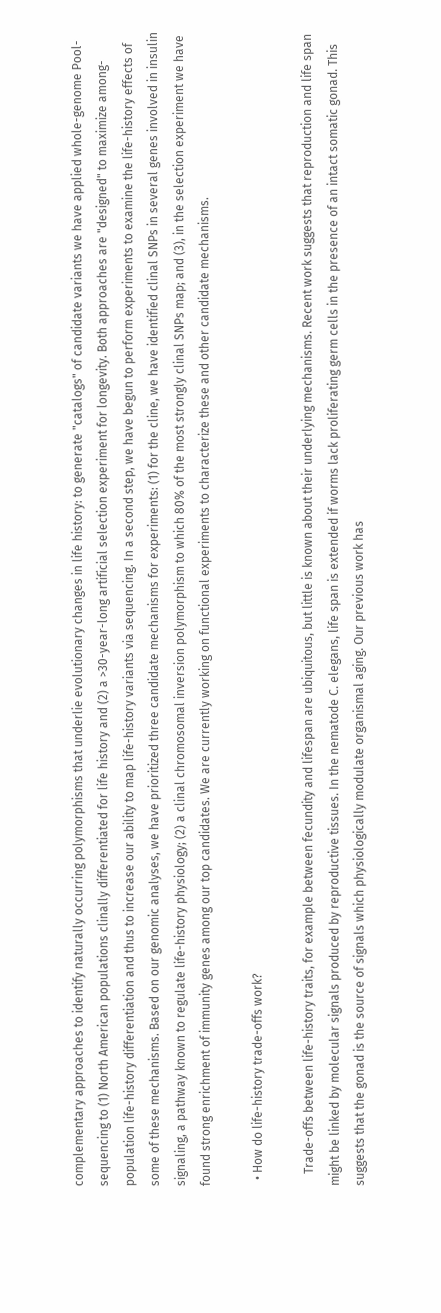complementary approaches to identify naturally occurring polymorphisms that underlie evolutionary changes in life history: to generate "catalogs" of candidate variants we have applied whole-genome Pool-sequencing to (1) North American populations clinally differentiated for life history and (2) a >30-year-long artificial selection experiment for longevity. Both approaches are "designed" to maximize among-population life-history differentiation and thus to increase our ability to map life-history variants via sequencing. In a second step, we have begun to perform experiments to examine the life-history effects of some of these mechanisms. Based on our genomic analyses, we have prioritized three candidate mechanisms for experiments: (1) for the cline, we have identified clinal SNPs in several genes involved in insulin signaling, a pathway known to regulate life-history physiology; (2) a clinal chromosomal inversion polymorphism to which 80% of the most strongly clinal SNPs map; and (3), in the selection experiment we have found strong enrichment of immunity genes among our top candidates. We are currently working on functional experiments to characterize these and other candidate mechanisms.

  • How do life-history trade-offs work?

    Trade-offs between life-history traits, for example between fecundity and lifespan are ubiquitous, but little is known about their underlying mechanisms. Recent work suggests that reproduction and life span might be linked by molecular signals produced by reproductive tissues. In the nematode C. elegans, life span is extended if worms lack proliferating germ cells in the presence of an intact somatic gonad. This suggests that the gonad is the source of signals which physiologically modulate organismal aging. Our previous work has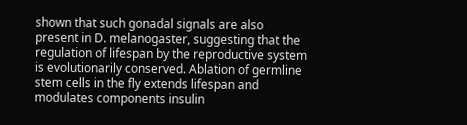shown that such gonadal signals are also present in D. melanogaster, suggesting that the regulation of lifespan by the reproductive system is evolutionarily conserved. Ablation of germline stem cells in the fly extends lifespan and modulates components insulin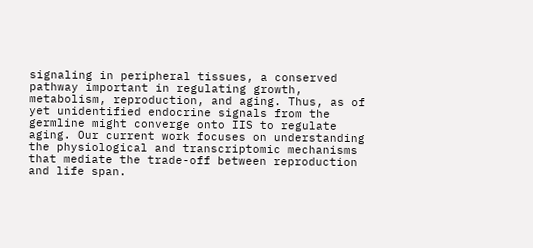signaling in peripheral tissues, a conserved pathway important in regulating growth, metabolism, reproduction, and aging. Thus, as of yet unidentified endocrine signals from the germline might converge onto IIS to regulate aging. Our current work focuses on understanding the physiological and transcriptomic mechanisms that mediate the trade-off between reproduction and life span.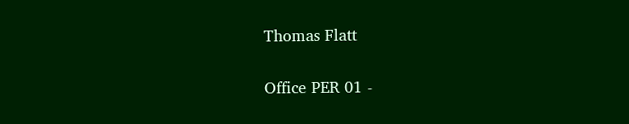Thomas Flatt


Office PER 01 -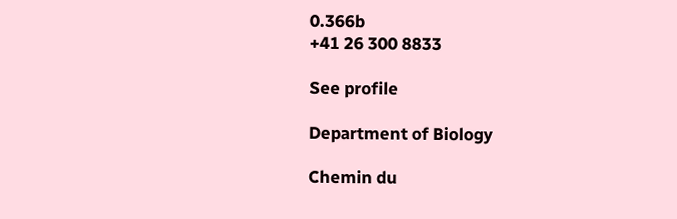0.366b
+41 26 300 8833

See profile

Department of Biology

Chemin du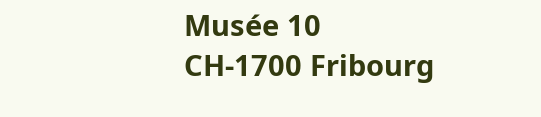Musée 10
CH-1700 Fribourg